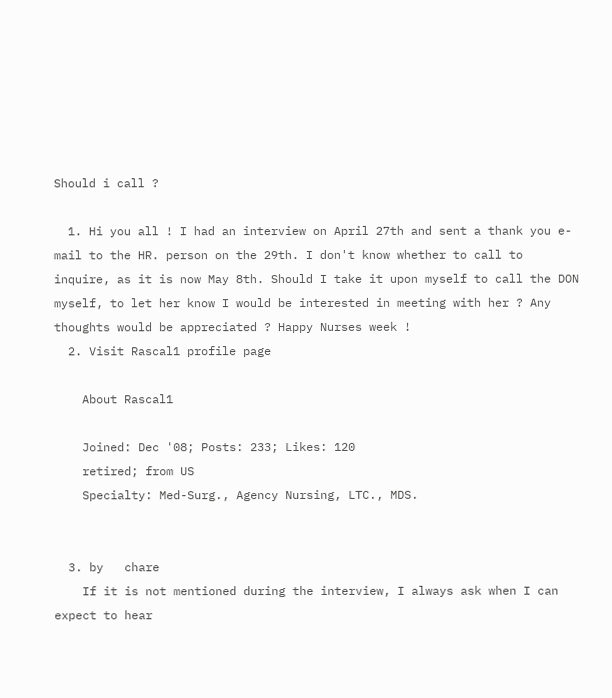Should i call ?

  1. Hi you all ! I had an interview on April 27th and sent a thank you e-mail to the HR. person on the 29th. I don't know whether to call to inquire, as it is now May 8th. Should I take it upon myself to call the DON myself, to let her know I would be interested in meeting with her ? Any thoughts would be appreciated ? Happy Nurses week !
  2. Visit Rascal1 profile page

    About Rascal1

    Joined: Dec '08; Posts: 233; Likes: 120
    retired; from US
    Specialty: Med-Surg., Agency Nursing, LTC., MDS.


  3. by   chare
    If it is not mentioned during the interview, I always ask when I can expect to hear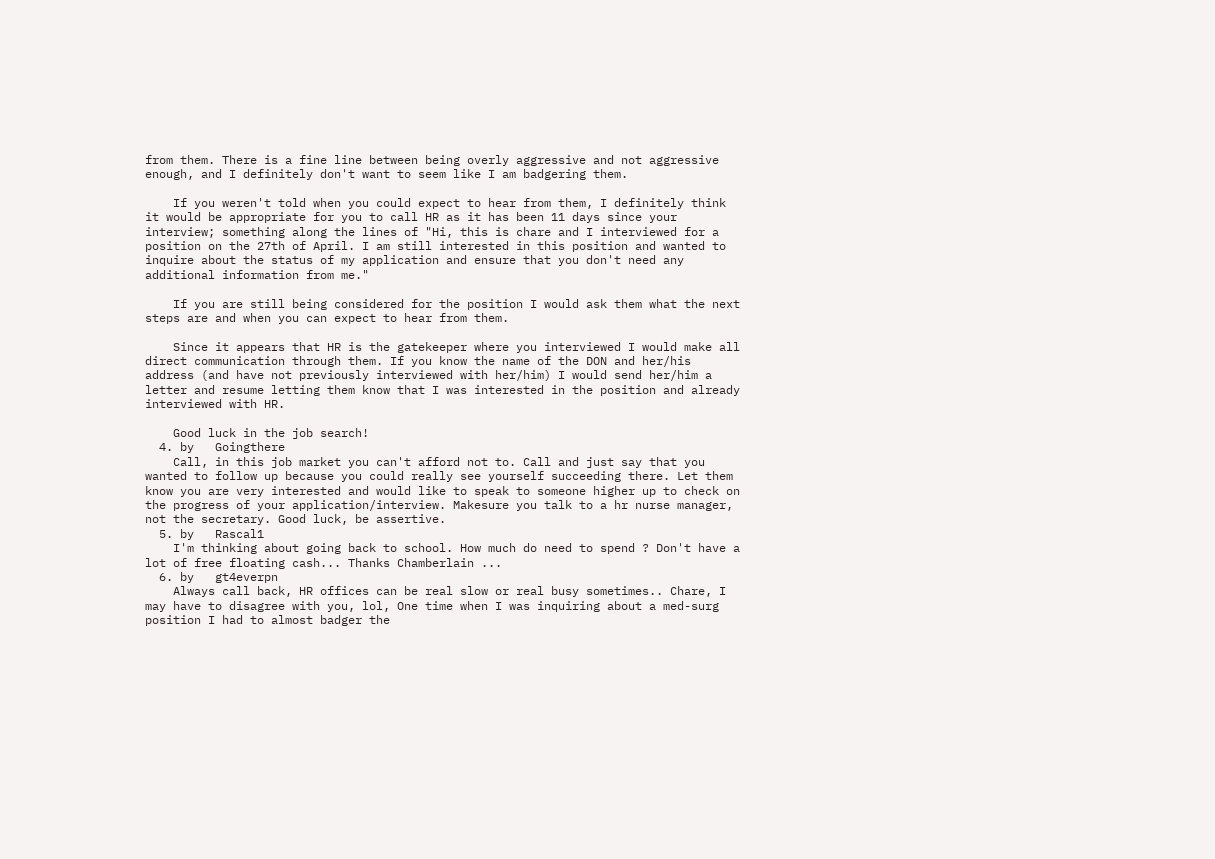from them. There is a fine line between being overly aggressive and not aggressive enough, and I definitely don't want to seem like I am badgering them.

    If you weren't told when you could expect to hear from them, I definitely think it would be appropriate for you to call HR as it has been 11 days since your interview; something along the lines of "Hi, this is chare and I interviewed for a position on the 27th of April. I am still interested in this position and wanted to inquire about the status of my application and ensure that you don't need any additional information from me."

    If you are still being considered for the position I would ask them what the next steps are and when you can expect to hear from them.

    Since it appears that HR is the gatekeeper where you interviewed I would make all direct communication through them. If you know the name of the DON and her/his address (and have not previously interviewed with her/him) I would send her/him a letter and resume letting them know that I was interested in the position and already interviewed with HR.

    Good luck in the job search!
  4. by   Goingthere
    Call, in this job market you can't afford not to. Call and just say that you wanted to follow up because you could really see yourself succeeding there. Let them know you are very interested and would like to speak to someone higher up to check on the progress of your application/interview. Makesure you talk to a hr nurse manager, not the secretary. Good luck, be assertive.
  5. by   Rascal1
    I'm thinking about going back to school. How much do need to spend ? Don't have a lot of free floating cash... Thanks Chamberlain ...
  6. by   gt4everpn
    Always call back, HR offices can be real slow or real busy sometimes.. Chare, I may have to disagree with you, lol, One time when I was inquiring about a med-surg position I had to almost badger the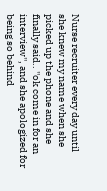Nurse recruiter every day until she knew my name when she picked up the phone and she finally said.. ''ok come in for an interview'', and she apologized for being so behind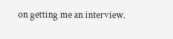on getting me an interview.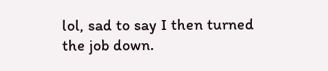lol, sad to say I then turned the job down.